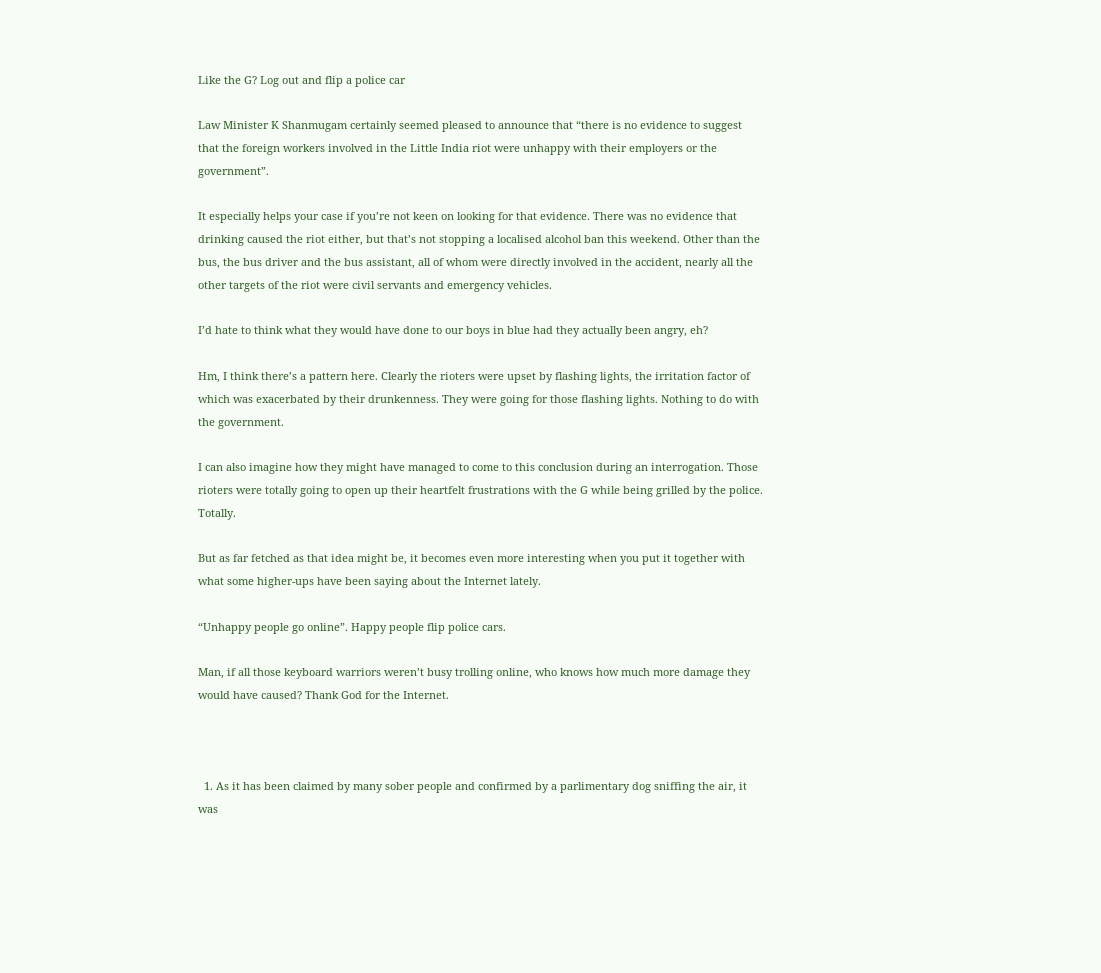Like the G? Log out and flip a police car

Law Minister K Shanmugam certainly seemed pleased to announce that “there is no evidence to suggest that the foreign workers involved in the Little India riot were unhappy with their employers or the government”.

It especially helps your case if you’re not keen on looking for that evidence. There was no evidence that drinking caused the riot either, but that’s not stopping a localised alcohol ban this weekend. Other than the bus, the bus driver and the bus assistant, all of whom were directly involved in the accident, nearly all the other targets of the riot were civil servants and emergency vehicles.

I’d hate to think what they would have done to our boys in blue had they actually been angry, eh?

Hm, I think there’s a pattern here. Clearly the rioters were upset by flashing lights, the irritation factor of which was exacerbated by their drunkenness. They were going for those flashing lights. Nothing to do with the government.

I can also imagine how they might have managed to come to this conclusion during an interrogation. Those rioters were totally going to open up their heartfelt frustrations with the G while being grilled by the police. Totally.

But as far fetched as that idea might be, it becomes even more interesting when you put it together with what some higher-ups have been saying about the Internet lately.

“Unhappy people go online”. Happy people flip police cars.

Man, if all those keyboard warriors weren’t busy trolling online, who knows how much more damage they would have caused? Thank God for the Internet.



  1. As it has been claimed by many sober people and confirmed by a parlimentary dog sniffing the air, it was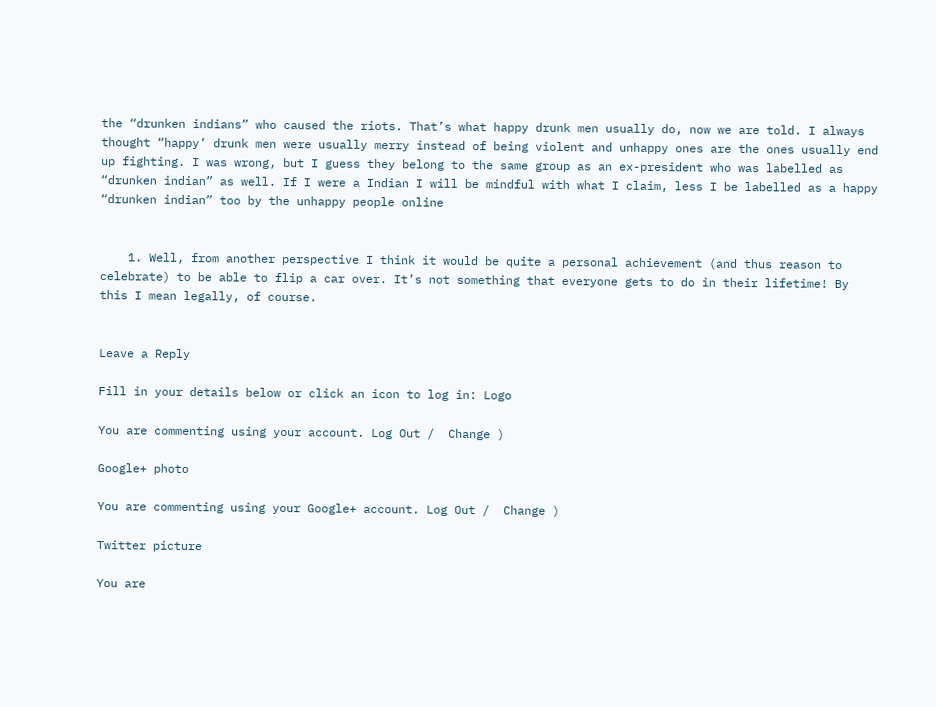the “drunken indians” who caused the riots. That’s what happy drunk men usually do, now we are told. I always thought “happy’ drunk men were usually merry instead of being violent and unhappy ones are the ones usually end up fighting. I was wrong, but I guess they belong to the same group as an ex-president who was labelled as “drunken indian” as well. If I were a Indian I will be mindful with what I claim, less I be labelled as a happy “drunken indian” too by the unhappy people online


    1. Well, from another perspective I think it would be quite a personal achievement (and thus reason to celebrate) to be able to flip a car over. It’s not something that everyone gets to do in their lifetime! By this I mean legally, of course.


Leave a Reply

Fill in your details below or click an icon to log in: Logo

You are commenting using your account. Log Out /  Change )

Google+ photo

You are commenting using your Google+ account. Log Out /  Change )

Twitter picture

You are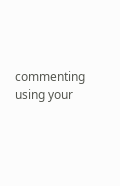commenting using your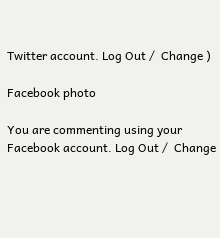Twitter account. Log Out /  Change )

Facebook photo

You are commenting using your Facebook account. Log Out /  Change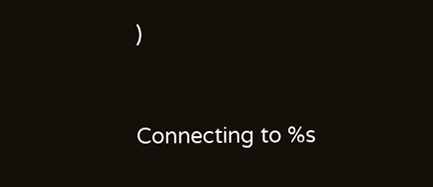)


Connecting to %s